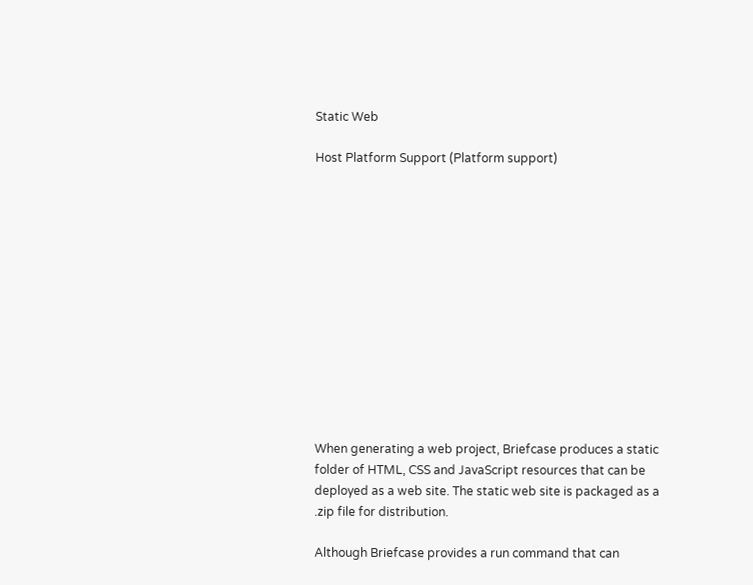Static Web

Host Platform Support (Platform support)













When generating a web project, Briefcase produces a static folder of HTML, CSS and JavaScript resources that can be deployed as a web site. The static web site is packaged as a .zip file for distribution.

Although Briefcase provides a run command that can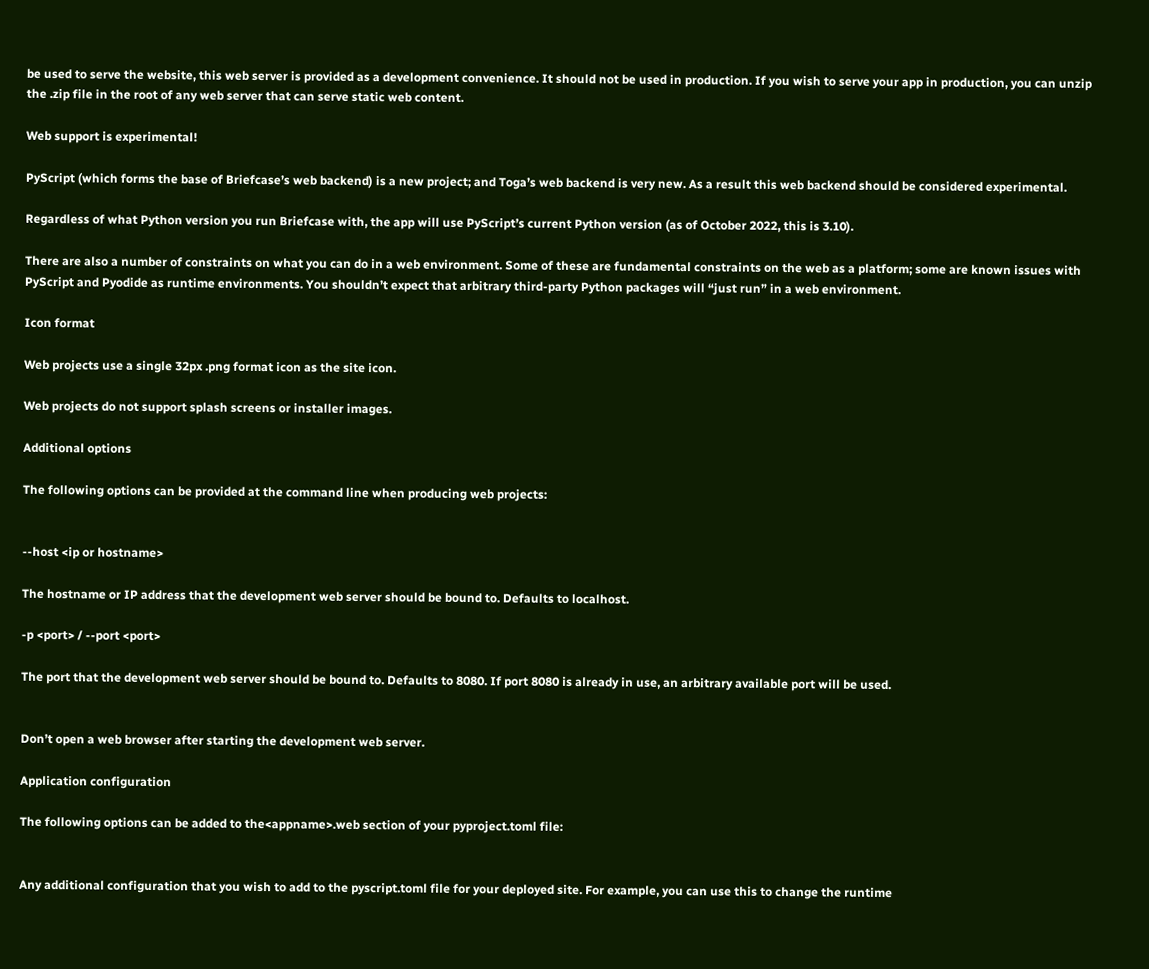be used to serve the website, this web server is provided as a development convenience. It should not be used in production. If you wish to serve your app in production, you can unzip the .zip file in the root of any web server that can serve static web content.

Web support is experimental!

PyScript (which forms the base of Briefcase’s web backend) is a new project; and Toga’s web backend is very new. As a result this web backend should be considered experimental.

Regardless of what Python version you run Briefcase with, the app will use PyScript’s current Python version (as of October 2022, this is 3.10).

There are also a number of constraints on what you can do in a web environment. Some of these are fundamental constraints on the web as a platform; some are known issues with PyScript and Pyodide as runtime environments. You shouldn’t expect that arbitrary third-party Python packages will “just run” in a web environment.

Icon format

Web projects use a single 32px .png format icon as the site icon.

Web projects do not support splash screens or installer images.

Additional options

The following options can be provided at the command line when producing web projects:


--host <ip or hostname>

The hostname or IP address that the development web server should be bound to. Defaults to localhost.

-p <port> / --port <port>

The port that the development web server should be bound to. Defaults to 8080. If port 8080 is already in use, an arbitrary available port will be used.


Don’t open a web browser after starting the development web server.

Application configuration

The following options can be added to the<appname>.web section of your pyproject.toml file:


Any additional configuration that you wish to add to the pyscript.toml file for your deployed site. For example, you can use this to change the runtime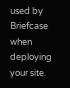used by Briefcase when deploying your site.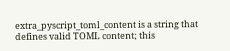extra_pyscript_toml_content is a string that defines valid TOML content; this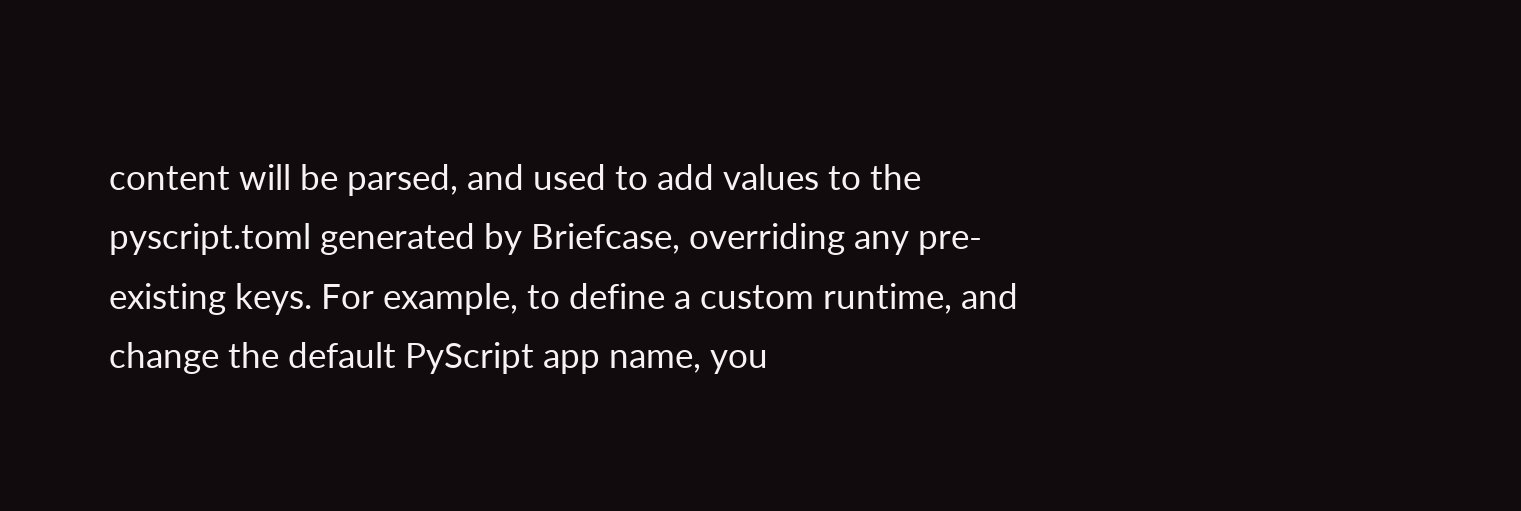content will be parsed, and used to add values to the pyscript.toml generated by Briefcase, overriding any pre-existing keys. For example, to define a custom runtime, and change the default PyScript app name, you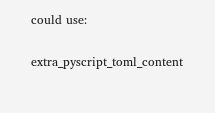could use:

extra_pyscript_toml_content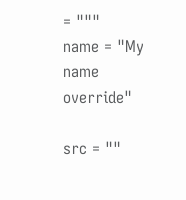= """
name = "My name override"

src = ""